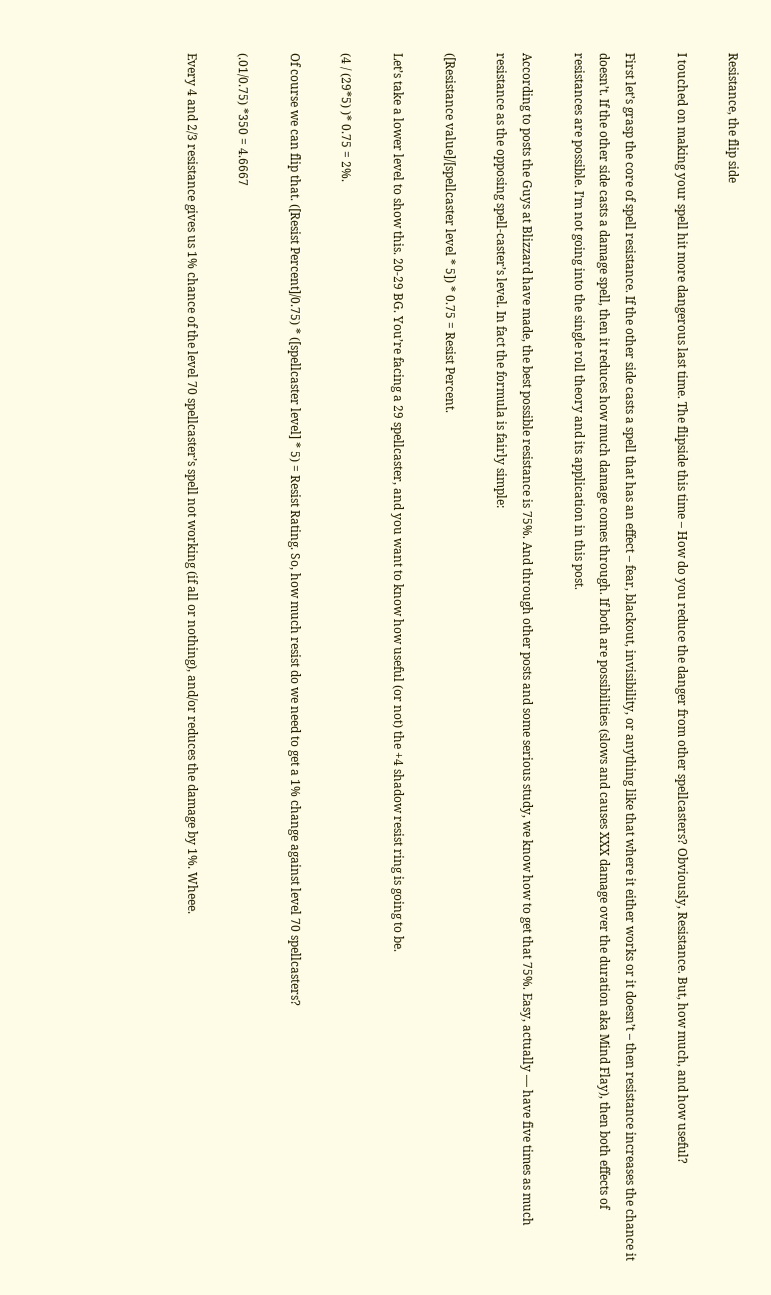Resistance, the flip side

I touched on making your spell hit more dangerous last time. The flipside this time – How do you reduce the danger from other spellcasters? Obviously, Resistance. But, how much, and how useful?

First let’s grasp the core of spell resistance. If the other side casts a spell that has an effect – fear, blackout, invisibility, or anything like that where it either works or it doesn’t – then resistance increases the chance it doesn’t. If the other side casts a damage spell, then it reduces how much damage comes through. If both are possibilities (slows and causes XXX damage over the duration aka Mind Flay), then both effects of resistances are possible. I’m not going into the single roll theory and its application in this post.

According to posts the Guys at Blizzard have made, the best possible resistance is 75%. And through other posts and some serious study, we know how to get that 75%. Easy, actually — have five times as much resistance as the opposing spell-caster’s level. In fact the formula is fairly simple:

([Resistance value]/[spellcaster level * 5]) * 0.75 = Resist Percent.

Let’s take a lower level to show this. 20-29 BG. You’re facing a 29 spellcaster, and you want to know how useful (or not) the +4 shadow resist ring is going to be.

(4 / (29*5) )* 0.75 = 2%.

Of course we can flip that. ([Resist Percent]/0.75) * ([spellcaster level] * 5) = Resist Rating. So, how much resist do we need to get a 1% change against level 70 spellcasters?

(.01/0.75) *350 = 4.6667

Every 4 and 2/3 resistance gives us 1% chance of the level 70 spellcaster’s spell not working (if all or nothing), and/or reduces the damage by 1%. Wheee.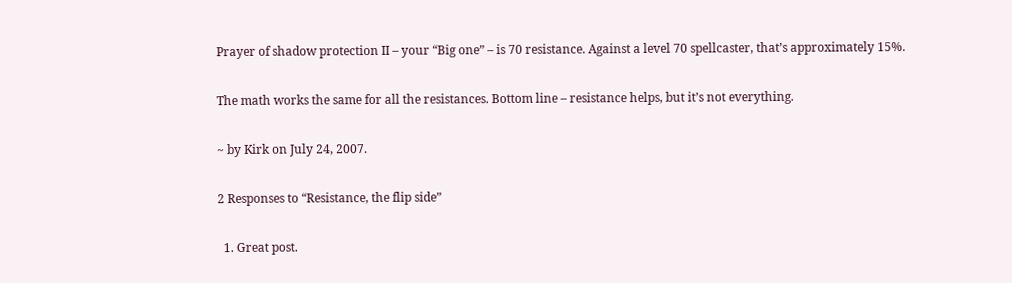Prayer of shadow protection II – your “Big one” – is 70 resistance. Against a level 70 spellcaster, that’s approximately 15%.

The math works the same for all the resistances. Bottom line – resistance helps, but it’s not everything.

~ by Kirk on July 24, 2007.

2 Responses to “Resistance, the flip side”

  1. Great post.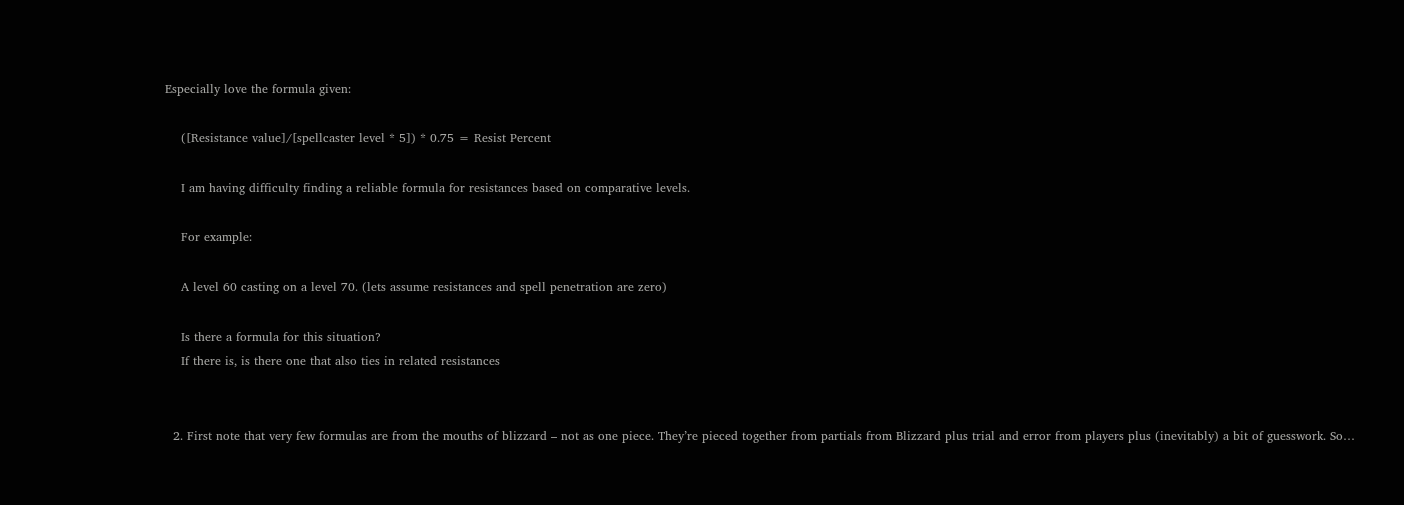Especially love the formula given:

    ([Resistance value]/[spellcaster level * 5]) * 0.75 = Resist Percent

    I am having difficulty finding a reliable formula for resistances based on comparative levels.

    For example:

    A level 60 casting on a level 70. (lets assume resistances and spell penetration are zero)

    Is there a formula for this situation?
    If there is, is there one that also ties in related resistances


  2. First note that very few formulas are from the mouths of blizzard – not as one piece. They’re pieced together from partials from Blizzard plus trial and error from players plus (inevitably) a bit of guesswork. So…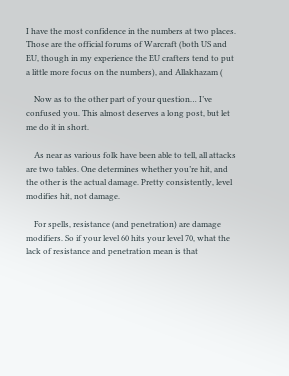I have the most confidence in the numbers at two places. Those are the official forums of Warcraft (both US and EU, though in my experience the EU crafters tend to put a little more focus on the numbers), and Allakhazam (

    Now as to the other part of your question… I’ve confused you. This almost deserves a long post, but let me do it in short.

    As near as various folk have been able to tell, all attacks are two tables. One determines whether you’re hit, and the other is the actual damage. Pretty consistently, level modifies hit, not damage.

    For spells, resistance (and penetration) are damage modifiers. So if your level 60 hits your level 70, what the lack of resistance and penetration mean is that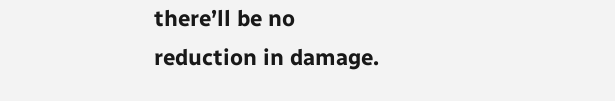there’ll be no reduction in damage.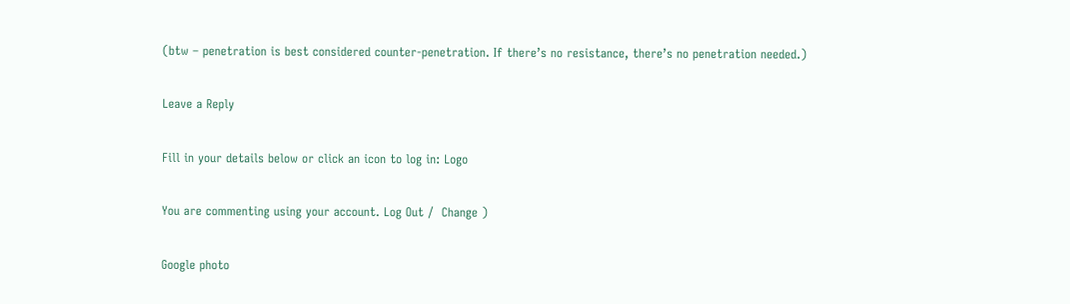(btw – penetration is best considered counter-penetration. If there’s no resistance, there’s no penetration needed.)

Leave a Reply

Fill in your details below or click an icon to log in: Logo

You are commenting using your account. Log Out /  Change )

Google photo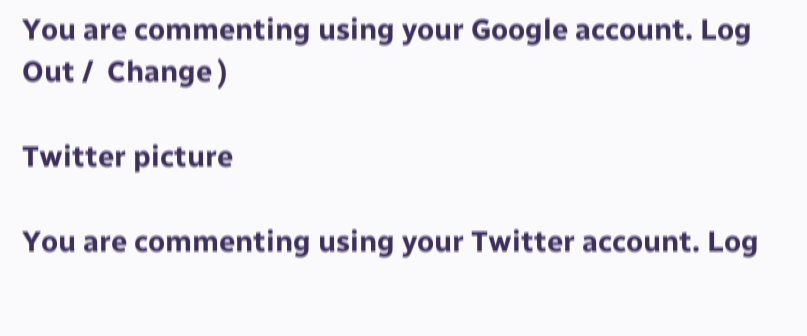You are commenting using your Google account. Log Out /  Change )

Twitter picture

You are commenting using your Twitter account. Log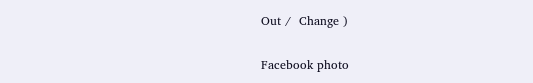Out /  Change )

Facebook photo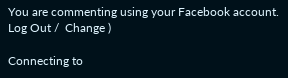You are commenting using your Facebook account. Log Out /  Change )

Connecting to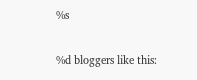%s

%d bloggers like this: